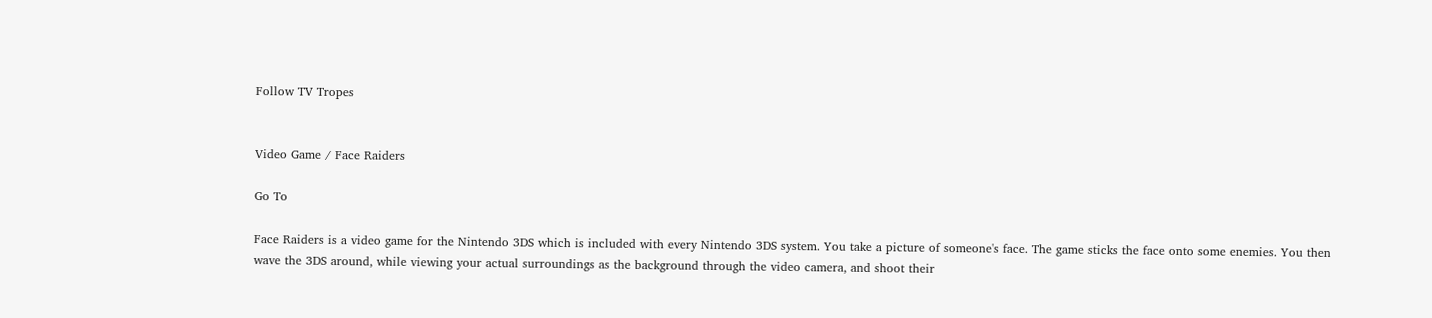Follow TV Tropes


Video Game / Face Raiders

Go To

Face Raiders is a video game for the Nintendo 3DS which is included with every Nintendo 3DS system. You take a picture of someone's face. The game sticks the face onto some enemies. You then wave the 3DS around, while viewing your actual surroundings as the background through the video camera, and shoot their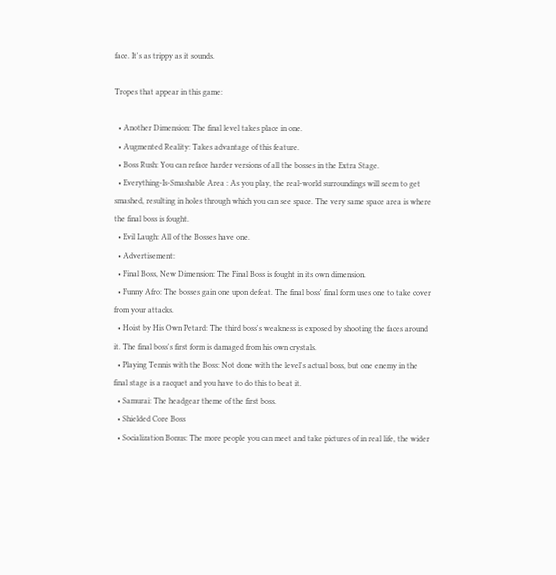face. It's as trippy as it sounds.

Tropes that appear in this game:

  • Another Dimension: The final level takes place in one.
  • Augmented Reality: Takes advantage of this feature.
  • Boss Rush: You can reface harder versions of all the bosses in the Extra Stage.
  • Everything-Is-Smashable Area : As you play, the real-world surroundings will seem to get smashed, resulting in holes through which you can see space. The very same space area is where the final boss is fought.
  • Evil Laugh: All of the Bosses have one.
  • Advertisement:
  • Final Boss, New Dimension: The Final Boss is fought in its own dimension.
  • Funny Afro: The bosses gain one upon defeat. The final boss' final form uses one to take cover from your attacks.
  • Hoist by His Own Petard: The third boss's weakness is exposed by shooting the faces around it. The final boss's first form is damaged from his own crystals.
  • Playing Tennis with the Boss: Not done with the level's actual boss, but one enemy in the final stage is a racquet and you have to do this to beat it.
  • Samurai: The headgear theme of the first boss.
  • Shielded Core Boss
  • Socialization Bonus: The more people you can meet and take pictures of in real life, the wider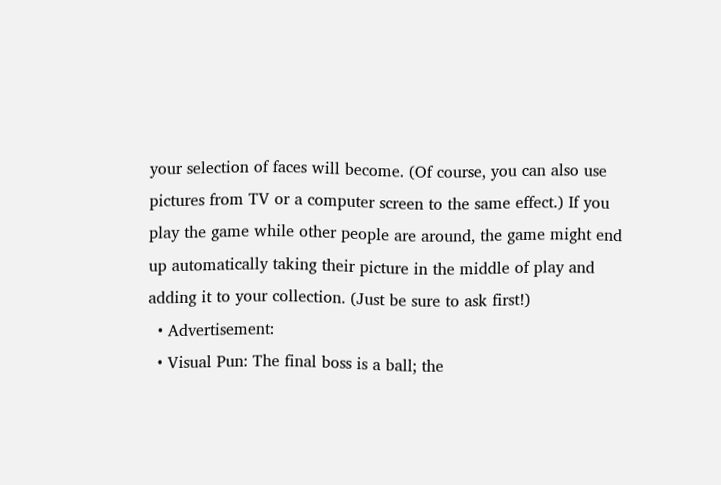your selection of faces will become. (Of course, you can also use pictures from TV or a computer screen to the same effect.) If you play the game while other people are around, the game might end up automatically taking their picture in the middle of play and adding it to your collection. (Just be sure to ask first!)
  • Advertisement:
  • Visual Pun: The final boss is a ball; the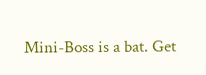Mini-Boss is a bat. Get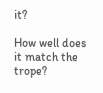it?

How well does it match the trope?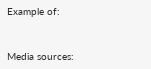Example of:


Media sources: